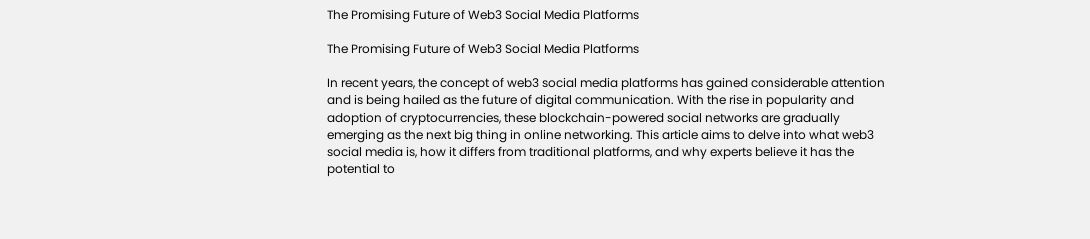The Promising Future of Web3 Social Media Platforms

The Promising Future of Web3 Social Media Platforms

In recent years, the concept of web3 social media platforms has gained considerable attention and is being hailed as the future of digital communication. With the rise in popularity and adoption of cryptocurrencies, these blockchain-powered social networks are gradually emerging as the next big thing in online networking. This article aims to delve into what web3 social media is, how it differs from traditional platforms, and why experts believe it has the potential to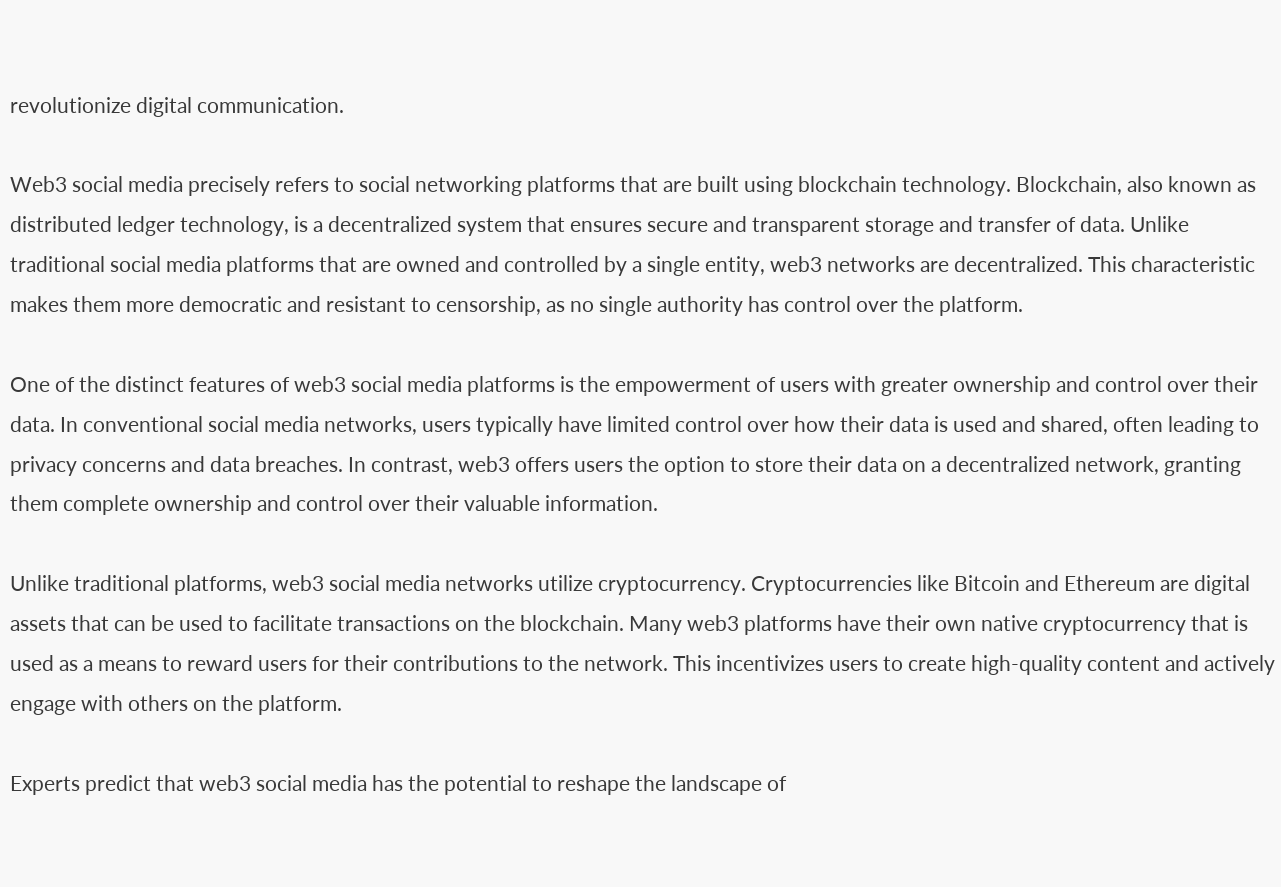revolutionize digital communication.

Web3 social media precisely refers to social networking platforms that are built using blockchain technology. Blockchain, also known as distributed ledger technology, is a decentralized system that ensures secure and transparent storage and transfer of data. Unlike traditional social media platforms that are owned and controlled by a single entity, web3 networks are decentralized. This characteristic makes them more democratic and resistant to censorship, as no single authority has control over the platform.

One of the distinct features of web3 social media platforms is the empowerment of users with greater ownership and control over their data. In conventional social media networks, users typically have limited control over how their data is used and shared, often leading to privacy concerns and data breaches. In contrast, web3 offers users the option to store their data on a decentralized network, granting them complete ownership and control over their valuable information.

Unlike traditional platforms, web3 social media networks utilize cryptocurrency. Cryptocurrencies like Bitcoin and Ethereum are digital assets that can be used to facilitate transactions on the blockchain. Many web3 platforms have their own native cryptocurrency that is used as a means to reward users for their contributions to the network. This incentivizes users to create high-quality content and actively engage with others on the platform.

Experts predict that web3 social media has the potential to reshape the landscape of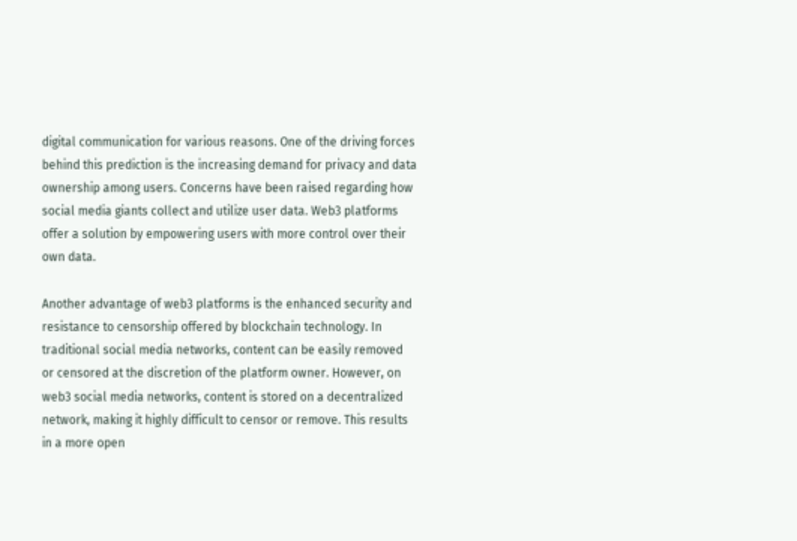digital communication for various reasons. One of the driving forces behind this prediction is the increasing demand for privacy and data ownership among users. Concerns have been raised regarding how social media giants collect and utilize user data. Web3 platforms offer a solution by empowering users with more control over their own data.

Another advantage of web3 platforms is the enhanced security and resistance to censorship offered by blockchain technology. In traditional social media networks, content can be easily removed or censored at the discretion of the platform owner. However, on web3 social media networks, content is stored on a decentralized network, making it highly difficult to censor or remove. This results in a more open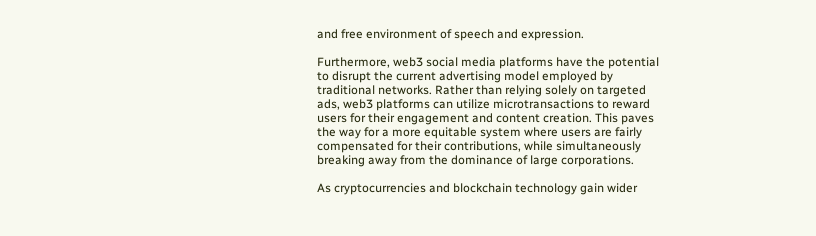and free environment of speech and expression.

Furthermore, web3 social media platforms have the potential to disrupt the current advertising model employed by traditional networks. Rather than relying solely on targeted ads, web3 platforms can utilize microtransactions to reward users for their engagement and content creation. This paves the way for a more equitable system where users are fairly compensated for their contributions, while simultaneously breaking away from the dominance of large corporations.

As cryptocurrencies and blockchain technology gain wider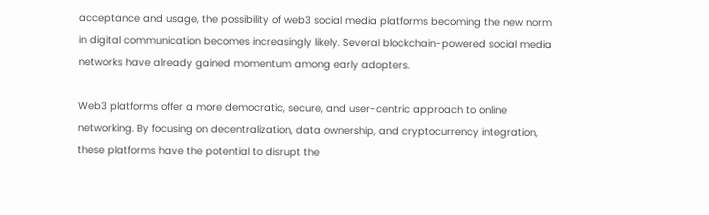acceptance and usage, the possibility of web3 social media platforms becoming the new norm in digital communication becomes increasingly likely. Several blockchain-powered social media networks have already gained momentum among early adopters.

Web3 platforms offer a more democratic, secure, and user-centric approach to online networking. By focusing on decentralization, data ownership, and cryptocurrency integration, these platforms have the potential to disrupt the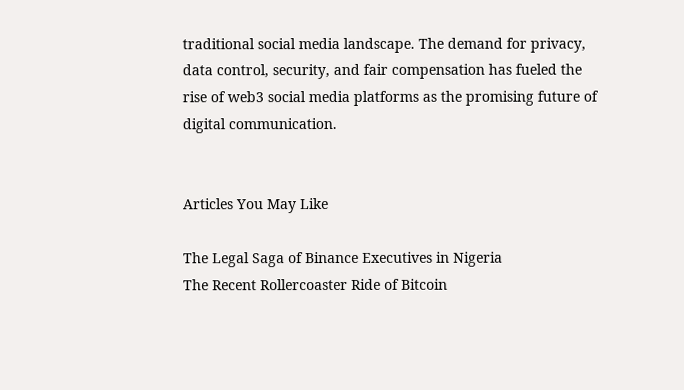traditional social media landscape. The demand for privacy, data control, security, and fair compensation has fueled the rise of web3 social media platforms as the promising future of digital communication.


Articles You May Like

The Legal Saga of Binance Executives in Nigeria
The Recent Rollercoaster Ride of Bitcoin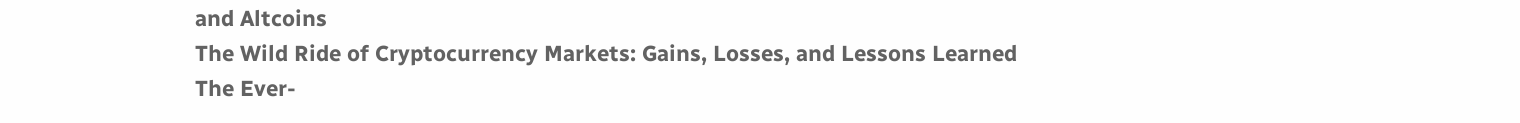and Altcoins
The Wild Ride of Cryptocurrency Markets: Gains, Losses, and Lessons Learned
The Ever-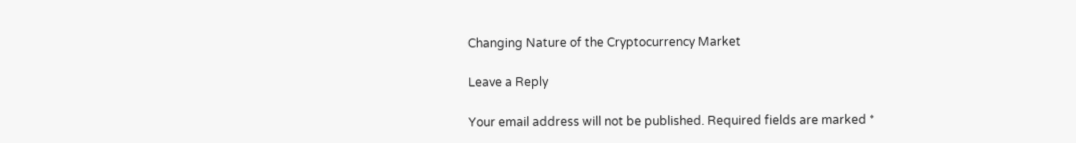Changing Nature of the Cryptocurrency Market

Leave a Reply

Your email address will not be published. Required fields are marked *